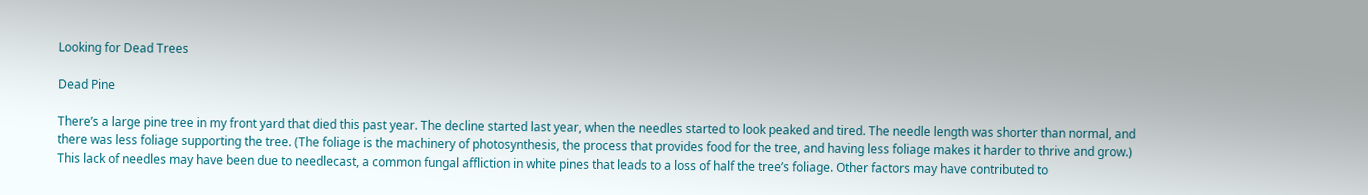Looking for Dead Trees

Dead Pine

There’s a large pine tree in my front yard that died this past year. The decline started last year, when the needles started to look peaked and tired. The needle length was shorter than normal, and there was less foliage supporting the tree. (The foliage is the machinery of photosynthesis, the process that provides food for the tree, and having less foliage makes it harder to thrive and grow.) This lack of needles may have been due to needlecast, a common fungal affliction in white pines that leads to a loss of half the tree’s foliage. Other factors may have contributed to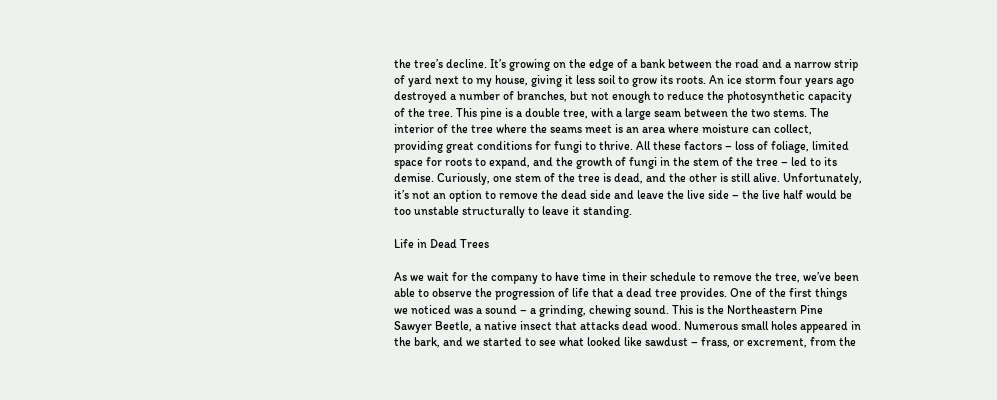the tree’s decline. It’s growing on the edge of a bank between the road and a narrow strip of yard next to my house, giving it less soil to grow its roots. An ice storm four years ago destroyed a number of branches, but not enough to reduce the photosynthetic capacity of the tree. This pine is a double tree, with a large seam between the two stems. The interior of the tree where the seams meet is an area where moisture can collect, providing great conditions for fungi to thrive. All these factors – loss of foliage, limited space for roots to expand, and the growth of fungi in the stem of the tree – led to its demise. Curiously, one stem of the tree is dead, and the other is still alive. Unfortunately, it’s not an option to remove the dead side and leave the live side – the live half would be too unstable structurally to leave it standing.

Life in Dead Trees

As we wait for the company to have time in their schedule to remove the tree, we’ve been able to observe the progression of life that a dead tree provides. One of the first things we noticed was a sound – a grinding, chewing sound. This is the Northeastern Pine Sawyer Beetle, a native insect that attacks dead wood. Numerous small holes appeared in the bark, and we started to see what looked like sawdust – frass, or excrement, from the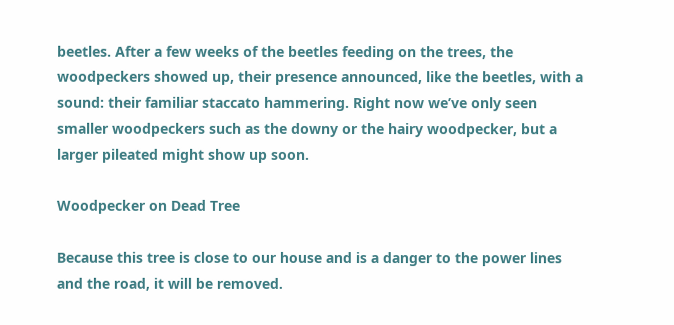beetles. After a few weeks of the beetles feeding on the trees, the woodpeckers showed up, their presence announced, like the beetles, with a sound: their familiar staccato hammering. Right now we’ve only seen smaller woodpeckers such as the downy or the hairy woodpecker, but a larger pileated might show up soon.

Woodpecker on Dead Tree

Because this tree is close to our house and is a danger to the power lines and the road, it will be removed.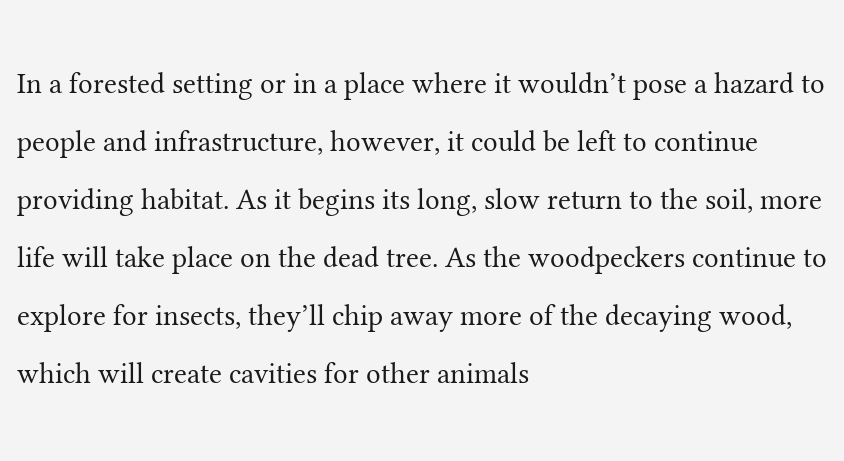In a forested setting or in a place where it wouldn’t pose a hazard to people and infrastructure, however, it could be left to continue providing habitat. As it begins its long, slow return to the soil, more life will take place on the dead tree. As the woodpeckers continue to explore for insects, they’ll chip away more of the decaying wood, which will create cavities for other animals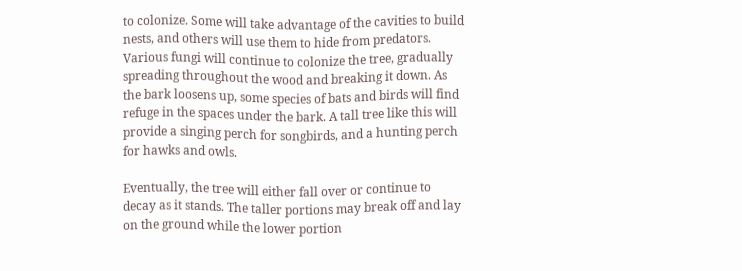to colonize. Some will take advantage of the cavities to build nests, and others will use them to hide from predators. Various fungi will continue to colonize the tree, gradually spreading throughout the wood and breaking it down. As the bark loosens up, some species of bats and birds will find refuge in the spaces under the bark. A tall tree like this will provide a singing perch for songbirds, and a hunting perch for hawks and owls.

Eventually, the tree will either fall over or continue to decay as it stands. The taller portions may break off and lay on the ground while the lower portion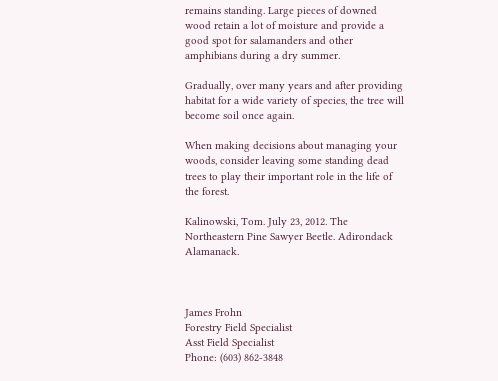remains standing. Large pieces of downed wood retain a lot of moisture and provide a good spot for salamanders and other amphibians during a dry summer.

Gradually, over many years and after providing habitat for a wide variety of species, the tree will become soil once again.

When making decisions about managing your woods, consider leaving some standing dead trees to play their important role in the life of the forest.

Kalinowski, Tom. July 23, 2012. The Northeastern Pine Sawyer Beetle. Adirondack Alamanack.



James Frohn
Forestry Field Specialist
Asst Field Specialist
Phone: (603) 862-3848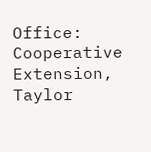Office: Cooperative Extension, Taylor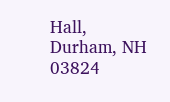Hall, Durham, NH 03824